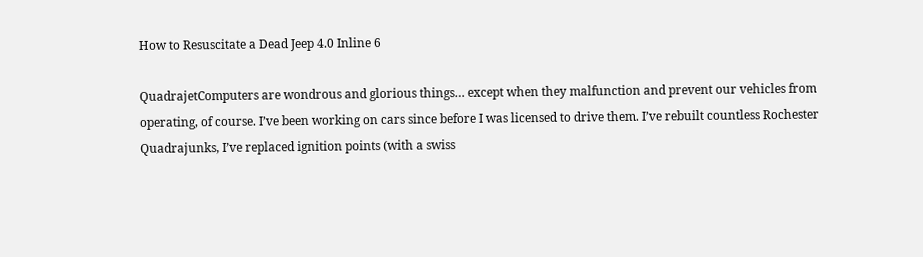How to Resuscitate a Dead Jeep 4.0 Inline 6

QuadrajetComputers are wondrous and glorious things… except when they malfunction and prevent our vehicles from operating, of course. I’ve been working on cars since before I was licensed to drive them. I’ve rebuilt countless Rochester Quadrajunks, I’ve replaced ignition points (with a swiss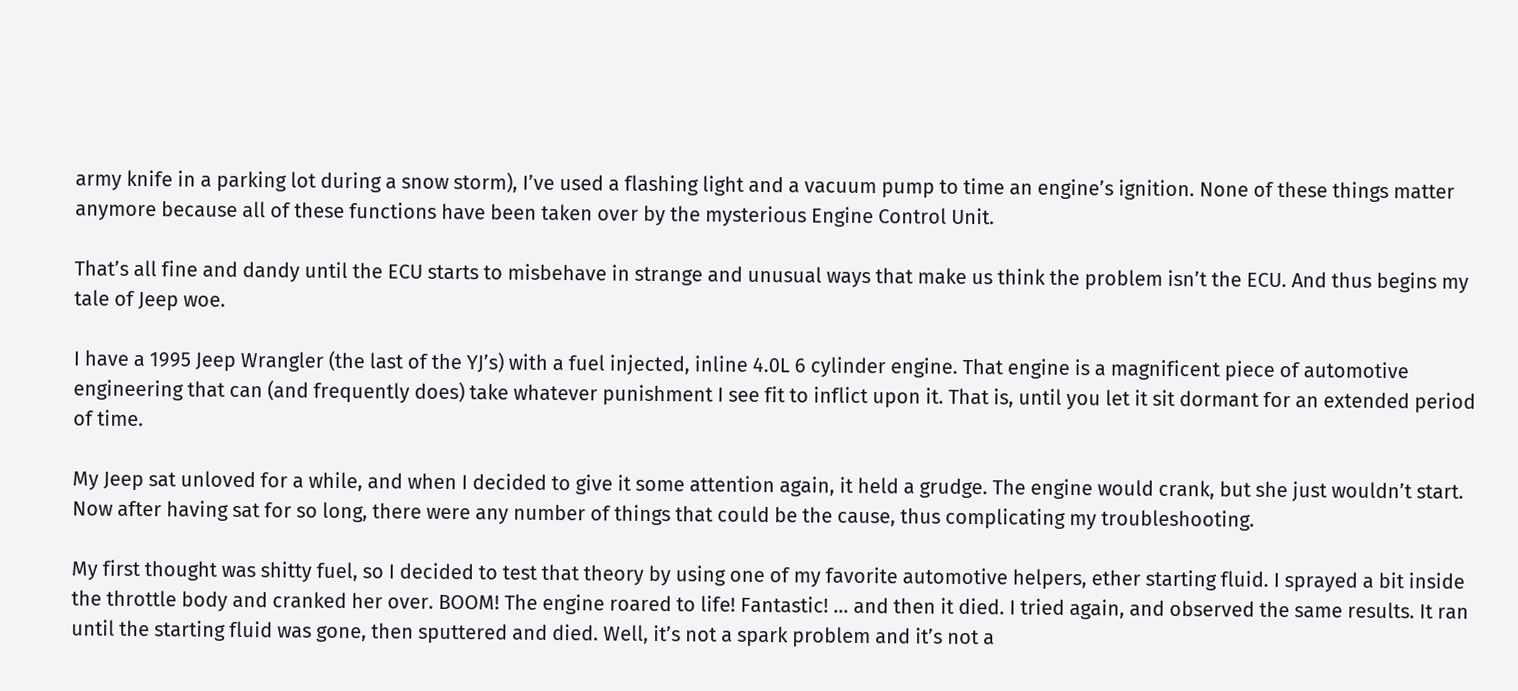army knife in a parking lot during a snow storm), I’ve used a flashing light and a vacuum pump to time an engine’s ignition. None of these things matter anymore because all of these functions have been taken over by the mysterious Engine Control Unit.

That’s all fine and dandy until the ECU starts to misbehave in strange and unusual ways that make us think the problem isn’t the ECU. And thus begins my tale of Jeep woe.

I have a 1995 Jeep Wrangler (the last of the YJ’s) with a fuel injected, inline 4.0L 6 cylinder engine. That engine is a magnificent piece of automotive engineering that can (and frequently does) take whatever punishment I see fit to inflict upon it. That is, until you let it sit dormant for an extended period of time.

My Jeep sat unloved for a while, and when I decided to give it some attention again, it held a grudge. The engine would crank, but she just wouldn’t start. Now after having sat for so long, there were any number of things that could be the cause, thus complicating my troubleshooting.

My first thought was shitty fuel, so I decided to test that theory by using one of my favorite automotive helpers, ether starting fluid. I sprayed a bit inside the throttle body and cranked her over. BOOM! The engine roared to life! Fantastic! … and then it died. I tried again, and observed the same results. It ran until the starting fluid was gone, then sputtered and died. Well, it’s not a spark problem and it’s not a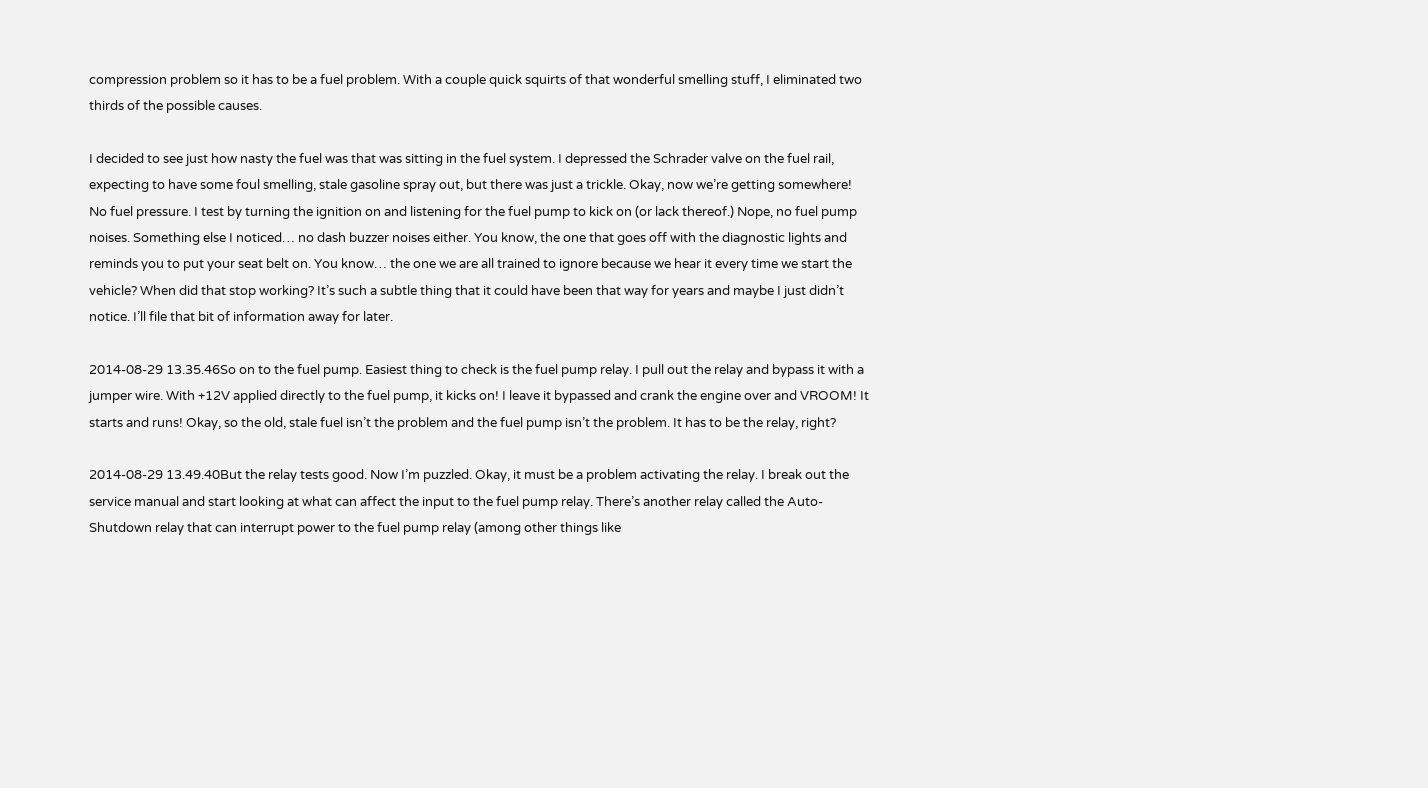compression problem so it has to be a fuel problem. With a couple quick squirts of that wonderful smelling stuff, I eliminated two thirds of the possible causes.

I decided to see just how nasty the fuel was that was sitting in the fuel system. I depressed the Schrader valve on the fuel rail, expecting to have some foul smelling, stale gasoline spray out, but there was just a trickle. Okay, now we’re getting somewhere! No fuel pressure. I test by turning the ignition on and listening for the fuel pump to kick on (or lack thereof.) Nope, no fuel pump noises. Something else I noticed… no dash buzzer noises either. You know, the one that goes off with the diagnostic lights and reminds you to put your seat belt on. You know… the one we are all trained to ignore because we hear it every time we start the vehicle? When did that stop working? It’s such a subtle thing that it could have been that way for years and maybe I just didn’t notice. I’ll file that bit of information away for later.

2014-08-29 13.35.46So on to the fuel pump. Easiest thing to check is the fuel pump relay. I pull out the relay and bypass it with a jumper wire. With +12V applied directly to the fuel pump, it kicks on! I leave it bypassed and crank the engine over and VROOM! It starts and runs! Okay, so the old, stale fuel isn’t the problem and the fuel pump isn’t the problem. It has to be the relay, right?

2014-08-29 13.49.40But the relay tests good. Now I’m puzzled. Okay, it must be a problem activating the relay. I break out the service manual and start looking at what can affect the input to the fuel pump relay. There’s another relay called the Auto-Shutdown relay that can interrupt power to the fuel pump relay (among other things like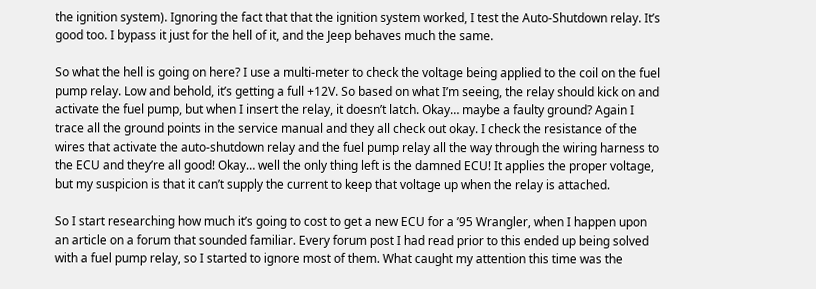the ignition system). Ignoring the fact that that the ignition system worked, I test the Auto-Shutdown relay. It’s good too. I bypass it just for the hell of it, and the Jeep behaves much the same.

So what the hell is going on here? I use a multi-meter to check the voltage being applied to the coil on the fuel pump relay. Low and behold, it’s getting a full +12V. So based on what I’m seeing, the relay should kick on and activate the fuel pump, but when I insert the relay, it doesn’t latch. Okay… maybe a faulty ground? Again I trace all the ground points in the service manual and they all check out okay. I check the resistance of the wires that activate the auto-shutdown relay and the fuel pump relay all the way through the wiring harness to the ECU and they’re all good! Okay… well the only thing left is the damned ECU! It applies the proper voltage, but my suspicion is that it can’t supply the current to keep that voltage up when the relay is attached.

So I start researching how much it’s going to cost to get a new ECU for a ’95 Wrangler, when I happen upon an article on a forum that sounded familiar. Every forum post I had read prior to this ended up being solved with a fuel pump relay, so I started to ignore most of them. What caught my attention this time was the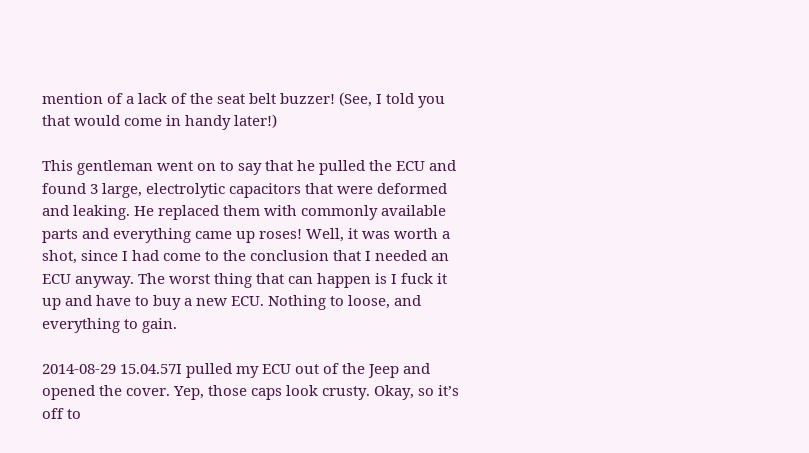mention of a lack of the seat belt buzzer! (See, I told you that would come in handy later!)

This gentleman went on to say that he pulled the ECU and found 3 large, electrolytic capacitors that were deformed and leaking. He replaced them with commonly available parts and everything came up roses! Well, it was worth a shot, since I had come to the conclusion that I needed an ECU anyway. The worst thing that can happen is I fuck it up and have to buy a new ECU. Nothing to loose, and everything to gain.

2014-08-29 15.04.57I pulled my ECU out of the Jeep and opened the cover. Yep, those caps look crusty. Okay, so it’s off to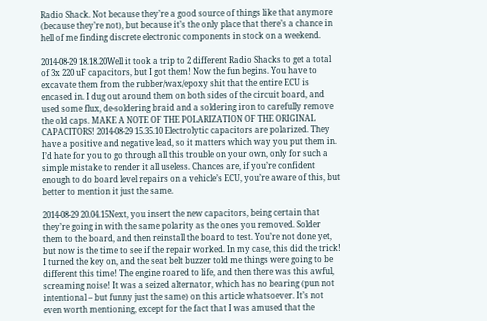Radio Shack. Not because they’re a good source of things like that anymore (because they’re not), but because it’s the only place that there’s a chance in hell of me finding discrete electronic components in stock on a weekend.

2014-08-29 18.18.20Well it took a trip to 2 different Radio Shacks to get a total of 3x 220 uF capacitors, but I got them! Now the fun begins. You have to excavate them from the rubber/wax/epoxy shit that the entire ECU is encased in. I dug out around them on both sides of the circuit board, and used some flux, de-soldering braid and a soldering iron to carefully remove the old caps. MAKE A NOTE OF THE POLARIZATION OF THE ORIGINAL CAPACITORS! 2014-08-29 15.35.10 Electrolytic capacitors are polarized. They have a positive and negative lead, so it matters which way you put them in. I’d hate for you to go through all this trouble on your own, only for such a simple mistake to render it all useless. Chances are, if you’re confident enough to do board level repairs on a vehicle’s ECU, you’re aware of this, but better to mention it just the same.

2014-08-29 20.04.15Next, you insert the new capacitors, being certain that they’re going in with the same polarity as the ones you removed. Solder them to the board, and then reinstall the board to test. You’re not done yet, but now is the time to see if the repair worked. In my case, this did the trick! I turned the key on, and the seat belt buzzer told me things were going to be different this time! The engine roared to life, and then there was this awful, screaming noise! It was a seized alternator, which has no bearing (pun not intentional – but funny just the same) on this article whatsoever. It’s not even worth mentioning, except for the fact that I was amused that the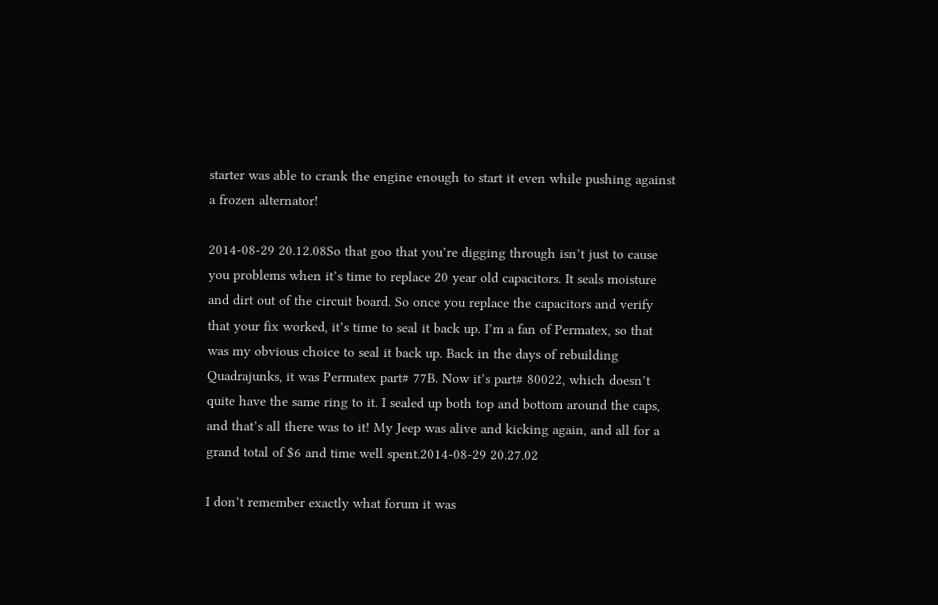starter was able to crank the engine enough to start it even while pushing against a frozen alternator!

2014-08-29 20.12.08So that goo that you’re digging through isn’t just to cause you problems when it’s time to replace 20 year old capacitors. It seals moisture and dirt out of the circuit board. So once you replace the capacitors and verify that your fix worked, it’s time to seal it back up. I’m a fan of Permatex, so that was my obvious choice to seal it back up. Back in the days of rebuilding Quadrajunks, it was Permatex part# 77B. Now it’s part# 80022, which doesn’t quite have the same ring to it. I sealed up both top and bottom around the caps, and that’s all there was to it! My Jeep was alive and kicking again, and all for a grand total of $6 and time well spent.2014-08-29 20.27.02

I don’t remember exactly what forum it was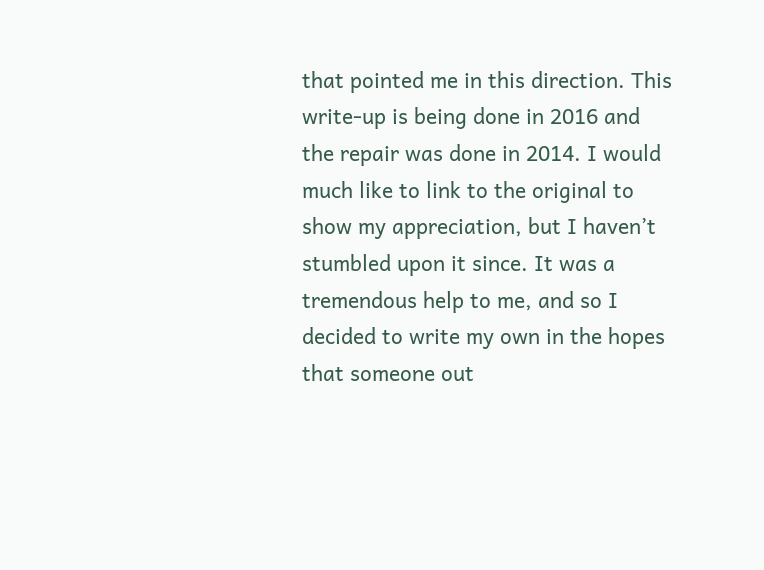that pointed me in this direction. This write-up is being done in 2016 and the repair was done in 2014. I would much like to link to the original to show my appreciation, but I haven’t stumbled upon it since. It was a tremendous help to me, and so I decided to write my own in the hopes that someone out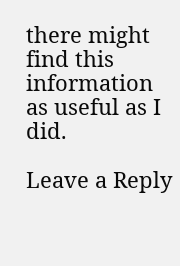there might find this information as useful as I did.

Leave a Reply